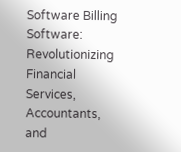Software Billing Software: Revolutionizing Financial Services, Accountants, and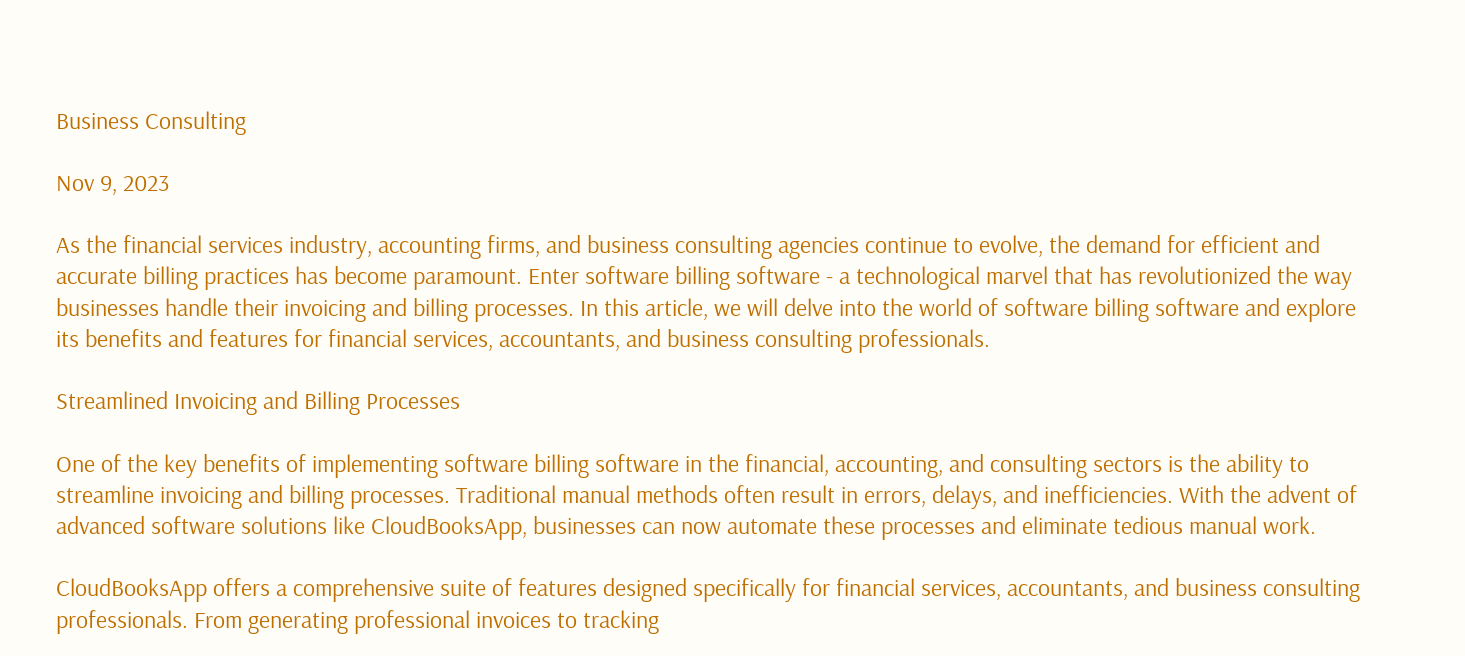Business Consulting

Nov 9, 2023

As the financial services industry, accounting firms, and business consulting agencies continue to evolve, the demand for efficient and accurate billing practices has become paramount. Enter software billing software - a technological marvel that has revolutionized the way businesses handle their invoicing and billing processes. In this article, we will delve into the world of software billing software and explore its benefits and features for financial services, accountants, and business consulting professionals.

Streamlined Invoicing and Billing Processes

One of the key benefits of implementing software billing software in the financial, accounting, and consulting sectors is the ability to streamline invoicing and billing processes. Traditional manual methods often result in errors, delays, and inefficiencies. With the advent of advanced software solutions like CloudBooksApp, businesses can now automate these processes and eliminate tedious manual work.

CloudBooksApp offers a comprehensive suite of features designed specifically for financial services, accountants, and business consulting professionals. From generating professional invoices to tracking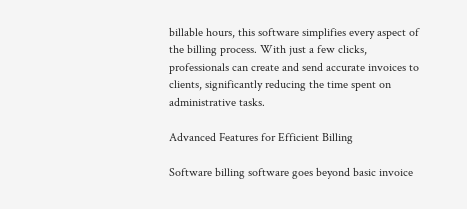billable hours, this software simplifies every aspect of the billing process. With just a few clicks, professionals can create and send accurate invoices to clients, significantly reducing the time spent on administrative tasks.

Advanced Features for Efficient Billing

Software billing software goes beyond basic invoice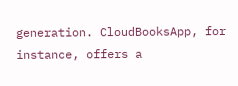generation. CloudBooksApp, for instance, offers a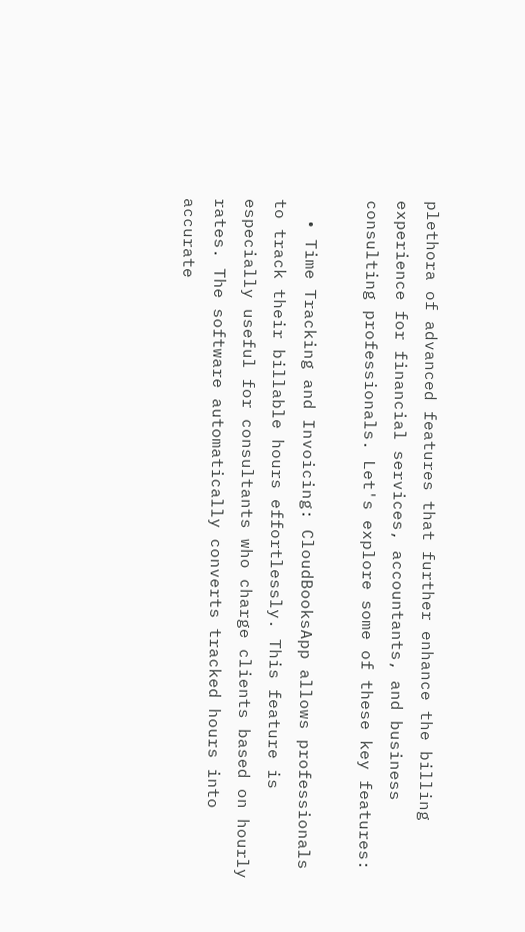plethora of advanced features that further enhance the billing experience for financial services, accountants, and business consulting professionals. Let's explore some of these key features:

  • Time Tracking and Invoicing: CloudBooksApp allows professionals to track their billable hours effortlessly. This feature is especially useful for consultants who charge clients based on hourly rates. The software automatically converts tracked hours into accurate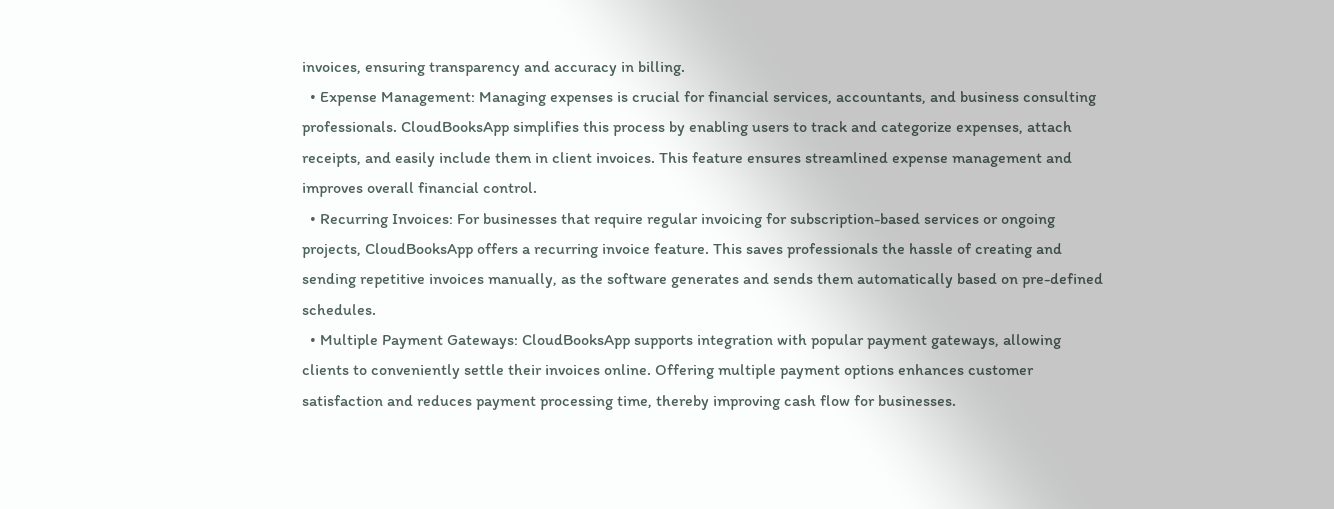invoices, ensuring transparency and accuracy in billing.
  • Expense Management: Managing expenses is crucial for financial services, accountants, and business consulting professionals. CloudBooksApp simplifies this process by enabling users to track and categorize expenses, attach receipts, and easily include them in client invoices. This feature ensures streamlined expense management and improves overall financial control.
  • Recurring Invoices: For businesses that require regular invoicing for subscription-based services or ongoing projects, CloudBooksApp offers a recurring invoice feature. This saves professionals the hassle of creating and sending repetitive invoices manually, as the software generates and sends them automatically based on pre-defined schedules.
  • Multiple Payment Gateways: CloudBooksApp supports integration with popular payment gateways, allowing clients to conveniently settle their invoices online. Offering multiple payment options enhances customer satisfaction and reduces payment processing time, thereby improving cash flow for businesses.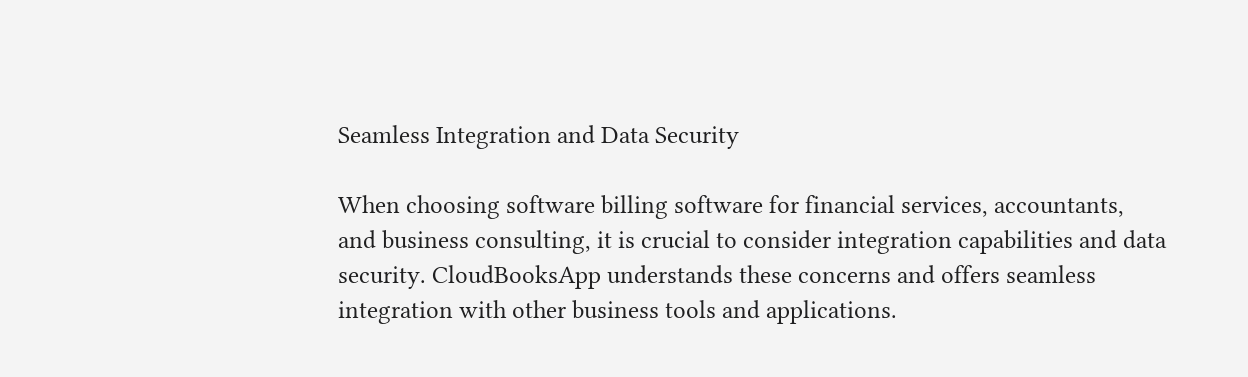Seamless Integration and Data Security

When choosing software billing software for financial services, accountants, and business consulting, it is crucial to consider integration capabilities and data security. CloudBooksApp understands these concerns and offers seamless integration with other business tools and applications.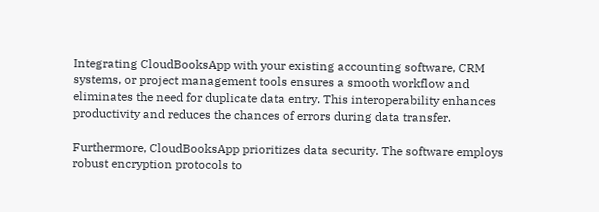Integrating CloudBooksApp with your existing accounting software, CRM systems, or project management tools ensures a smooth workflow and eliminates the need for duplicate data entry. This interoperability enhances productivity and reduces the chances of errors during data transfer.

Furthermore, CloudBooksApp prioritizes data security. The software employs robust encryption protocols to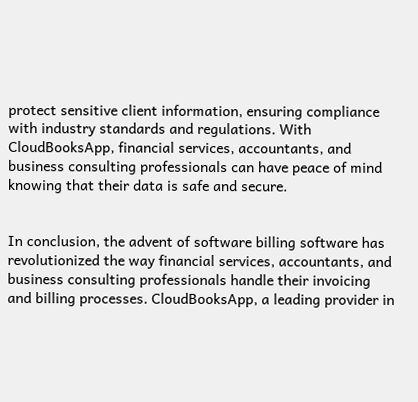protect sensitive client information, ensuring compliance with industry standards and regulations. With CloudBooksApp, financial services, accountants, and business consulting professionals can have peace of mind knowing that their data is safe and secure.


In conclusion, the advent of software billing software has revolutionized the way financial services, accountants, and business consulting professionals handle their invoicing and billing processes. CloudBooksApp, a leading provider in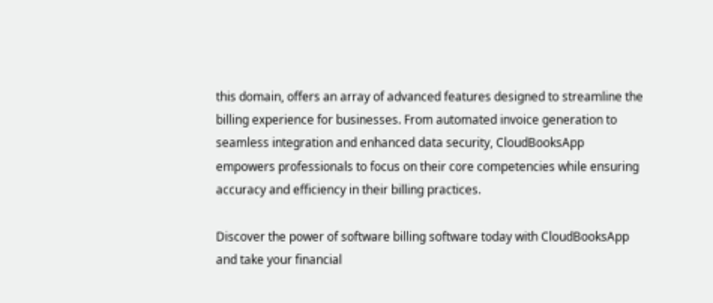this domain, offers an array of advanced features designed to streamline the billing experience for businesses. From automated invoice generation to seamless integration and enhanced data security, CloudBooksApp empowers professionals to focus on their core competencies while ensuring accuracy and efficiency in their billing practices.

Discover the power of software billing software today with CloudBooksApp and take your financial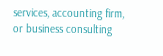services, accounting firm, or business consulting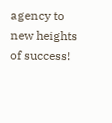agency to new heights of success!